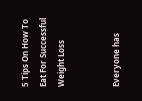5 Tips On How To Eat For Successful Weight Loss


Everyone has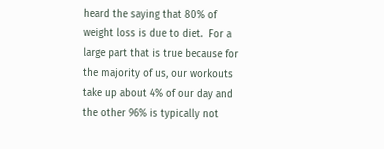heard the saying that 80% of weight loss is due to diet.  For a large part that is true because for the majority of us, our workouts take up about 4% of our day and the other 96% is typically not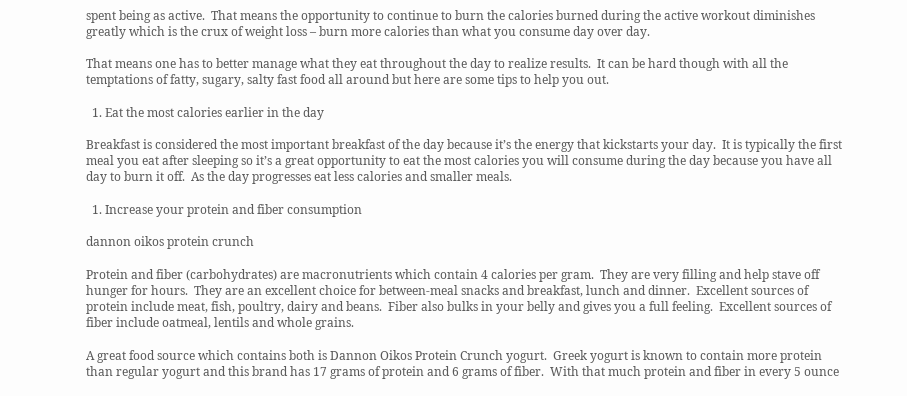spent being as active.  That means the opportunity to continue to burn the calories burned during the active workout diminishes greatly which is the crux of weight loss – burn more calories than what you consume day over day.

That means one has to better manage what they eat throughout the day to realize results.  It can be hard though with all the temptations of fatty, sugary, salty fast food all around but here are some tips to help you out.

  1. Eat the most calories earlier in the day

Breakfast is considered the most important breakfast of the day because it’s the energy that kickstarts your day.  It is typically the first meal you eat after sleeping so it’s a great opportunity to eat the most calories you will consume during the day because you have all day to burn it off.  As the day progresses eat less calories and smaller meals.

  1. Increase your protein and fiber consumption

dannon oikos protein crunch

Protein and fiber (carbohydrates) are macronutrients which contain 4 calories per gram.  They are very filling and help stave off hunger for hours.  They are an excellent choice for between-meal snacks and breakfast, lunch and dinner.  Excellent sources of protein include meat, fish, poultry, dairy and beans.  Fiber also bulks in your belly and gives you a full feeling.  Excellent sources of fiber include oatmeal, lentils and whole grains.

A great food source which contains both is Dannon Oikos Protein Crunch yogurt.  Greek yogurt is known to contain more protein than regular yogurt and this brand has 17 grams of protein and 6 grams of fiber.  With that much protein and fiber in every 5 ounce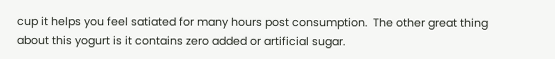cup it helps you feel satiated for many hours post consumption.  The other great thing about this yogurt is it contains zero added or artificial sugar.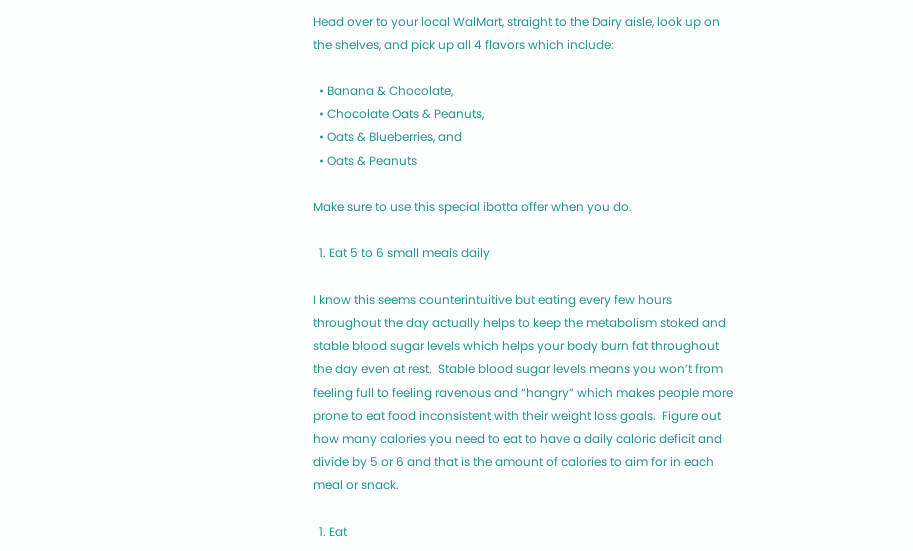Head over to your local WalMart, straight to the Dairy aisle, look up on the shelves, and pick up all 4 flavors which include:

  • Banana & Chocolate,
  • Chocolate Oats & Peanuts,
  • Oats & Blueberries, and
  • Oats & Peanuts

Make sure to use this special ibotta offer when you do.

  1. Eat 5 to 6 small meals daily

I know this seems counterintuitive but eating every few hours throughout the day actually helps to keep the metabolism stoked and stable blood sugar levels which helps your body burn fat throughout the day even at rest.  Stable blood sugar levels means you won’t from feeling full to feeling ravenous and “hangry” which makes people more prone to eat food inconsistent with their weight loss goals.  Figure out how many calories you need to eat to have a daily caloric deficit and divide by 5 or 6 and that is the amount of calories to aim for in each meal or snack.

  1. Eat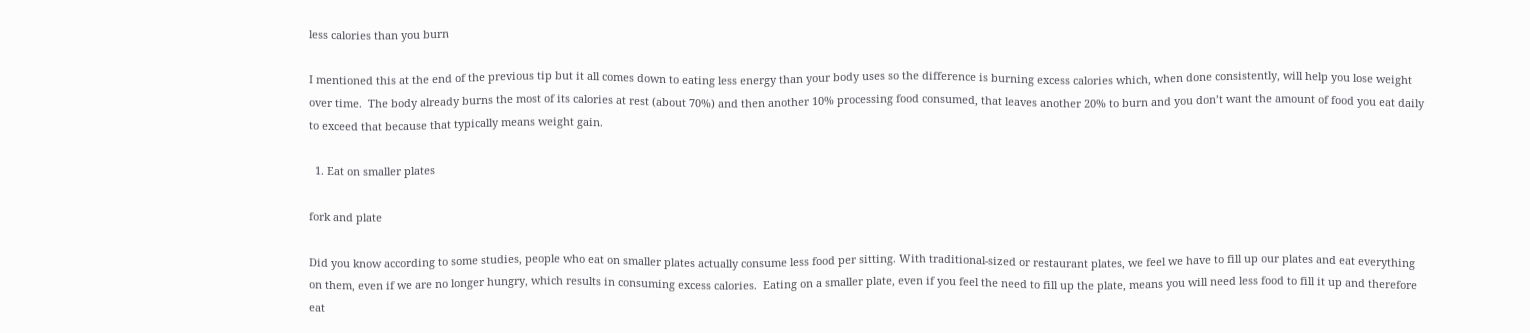less calories than you burn

I mentioned this at the end of the previous tip but it all comes down to eating less energy than your body uses so the difference is burning excess calories which, when done consistently, will help you lose weight over time.  The body already burns the most of its calories at rest (about 70%) and then another 10% processing food consumed, that leaves another 20% to burn and you don’t want the amount of food you eat daily to exceed that because that typically means weight gain.

  1. Eat on smaller plates

fork and plate

Did you know according to some studies, people who eat on smaller plates actually consume less food per sitting. With traditional-sized or restaurant plates, we feel we have to fill up our plates and eat everything on them, even if we are no longer hungry, which results in consuming excess calories.  Eating on a smaller plate, even if you feel the need to fill up the plate, means you will need less food to fill it up and therefore eat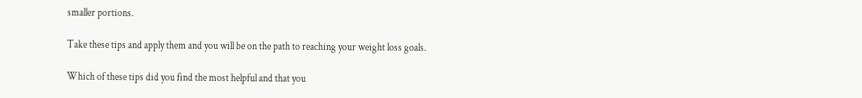smaller portions.

Take these tips and apply them and you will be on the path to reaching your weight loss goals.

Which of these tips did you find the most helpful and that you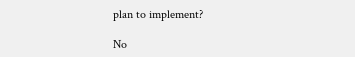plan to implement?

No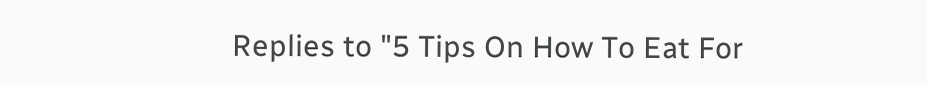Replies to "5 Tips On How To Eat For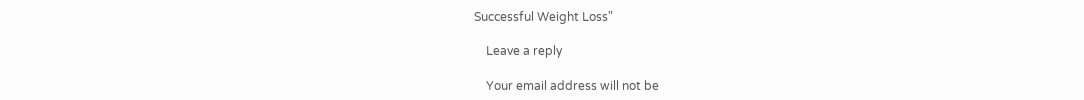Successful Weight Loss"

    Leave a reply

    Your email address will not be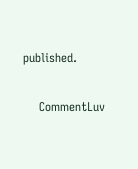published.

    CommentLuv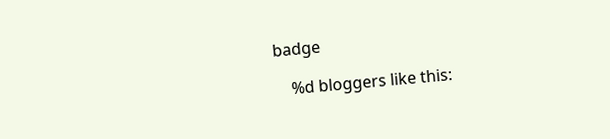badge

    %d bloggers like this: